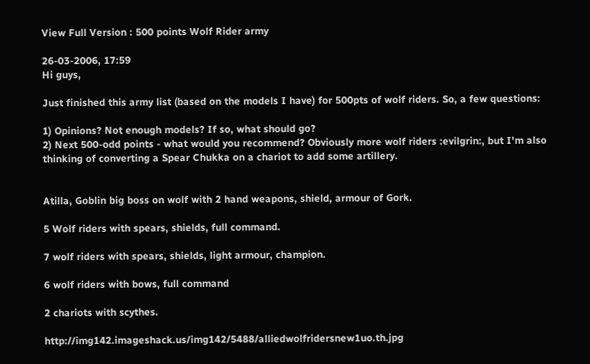View Full Version : 500 points Wolf Rider army

26-03-2006, 17:59
Hi guys,

Just finished this army list (based on the models I have) for 500pts of wolf riders. So, a few questions:

1) Opinions? Not enough models? If so, what should go?
2) Next 500-odd points - what would you recommend? Obviously more wolf riders :evilgrin:, but I'm also thinking of converting a Spear Chukka on a chariot to add some artillery.


Atilla, Goblin big boss on wolf with 2 hand weapons, shield, armour of Gork.

5 Wolf riders with spears, shields, full command.

7 wolf riders with spears, shields, light armour, champion.

6 wolf riders with bows, full command

2 chariots with scythes.

http://img142.imageshack.us/img142/5488/alliedwolfridersnew1uo.th.jpg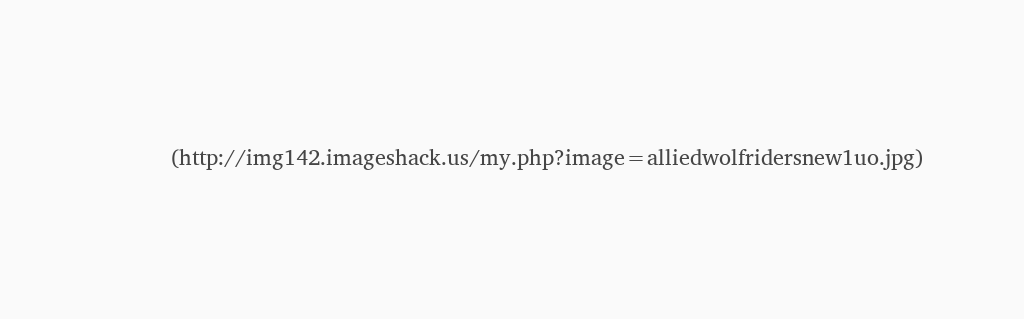(http://img142.imageshack.us/my.php?image=alliedwolfridersnew1uo.jpg)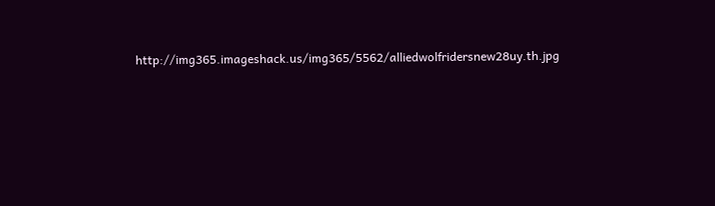http://img365.imageshack.us/img365/5562/alliedwolfridersnew28uy.th.jpg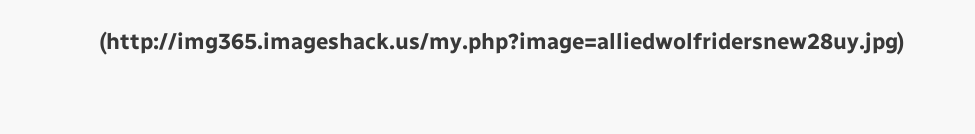(http://img365.imageshack.us/my.php?image=alliedwolfridersnew28uy.jpg)